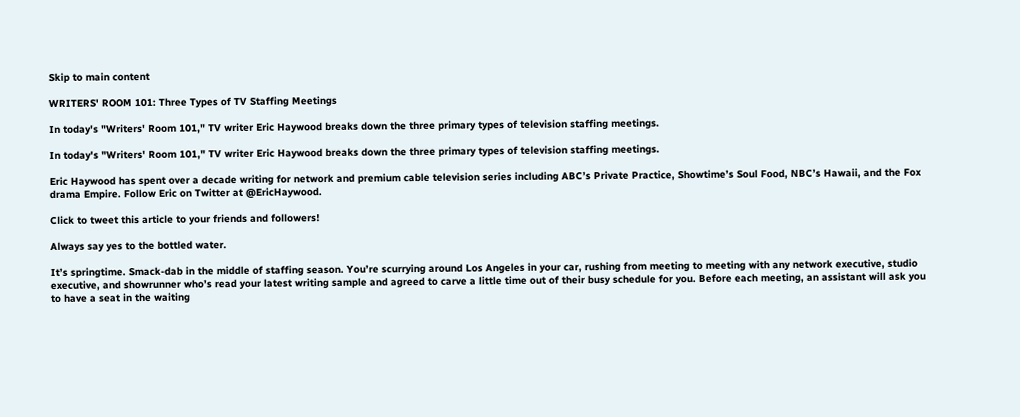Skip to main content

WRITERS' ROOM 101: Three Types of TV Staffing Meetings

In today's "Writers' Room 101," TV writer Eric Haywood breaks down the three primary types of television staffing meetings.

In today's "Writers' Room 101," TV writer Eric Haywood breaks down the three primary types of television staffing meetings.

Eric Haywood has spent over a decade writing for network and premium cable television series including ABC’s Private Practice, Showtime’s Soul Food, NBC’s Hawaii, and the Fox drama Empire. Follow Eric on Twitter at @EricHaywood.

Click to tweet this article to your friends and followers!

Always say yes to the bottled water.

It’s springtime. Smack-dab in the middle of staffing season. You’re scurrying around Los Angeles in your car, rushing from meeting to meeting with any network executive, studio executive, and showrunner who’s read your latest writing sample and agreed to carve a little time out of their busy schedule for you. Before each meeting, an assistant will ask you to have a seat in the waiting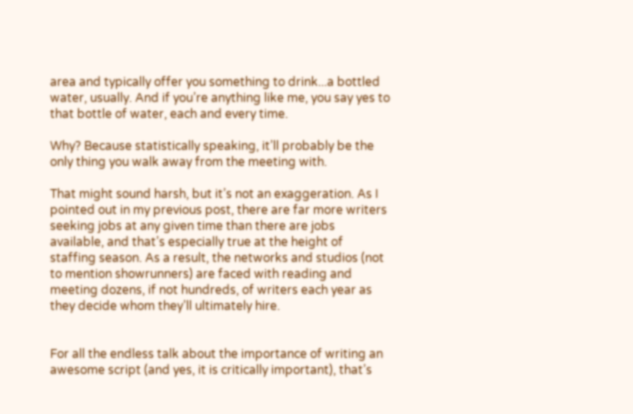area and typically offer you something to drink...a bottled water, usually. And if you’re anything like me, you say yes to that bottle of water, each and every time.

Why? Because statistically speaking, it’ll probably be the only thing you walk away from the meeting with.

That might sound harsh, but it’s not an exaggeration. As I pointed out in my previous post, there are far more writers seeking jobs at any given time than there are jobs available, and that’s especially true at the height of staffing season. As a result, the networks and studios (not to mention showrunners) are faced with reading and meeting dozens, if not hundreds, of writers each year as they decide whom they’ll ultimately hire.


For all the endless talk about the importance of writing an awesome script (and yes, it is critically important), that’s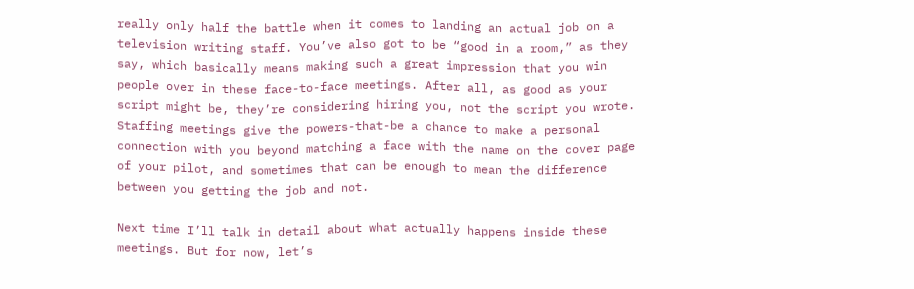really only half the battle when it comes to landing an actual job on a television writing staff. You’ve also got to be “good in a room,” as they say, which basically means making such a great impression that you win people over in these face-to-face meetings. After all, as good as your script might be, they’re considering hiring you, not the script you wrote. Staffing meetings give the powers-that-be a chance to make a personal connection with you beyond matching a face with the name on the cover page of your pilot, and sometimes that can be enough to mean the difference between you getting the job and not.

Next time I’ll talk in detail about what actually happens inside these meetings. But for now, let’s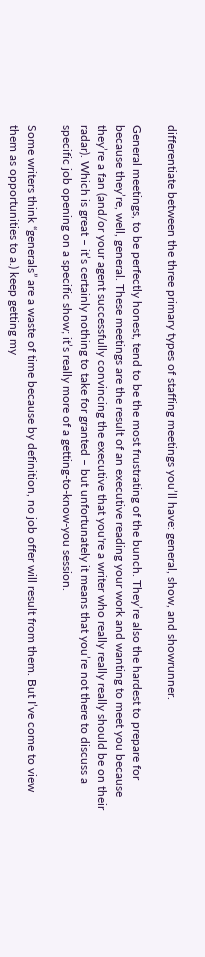differentiate between the three primary types of staffing meetings you’ll have: general, show, and showrunner.

General meetings, to be perfectly honest, tend to be the most frustrating of the bunch. They’re also the hardest to prepare for because they’re, well, general. These meetings are the result of an executive reading your work and wanting to meet you because they’re a fan (and/or your agent successfully convincing the executive that you're a writer who really really really should be on their radar). Which is great – it’s certainly nothing to take for granted – but unfortunately it means that you’re not there to discuss a specific job opening on a specific show; it’s really more of a getting-to-know-you session.

Some writers think “generals” are a waste of time because by definition, no job offer will result from them. But I’ve come to view them as opportunities to a.) keep getting my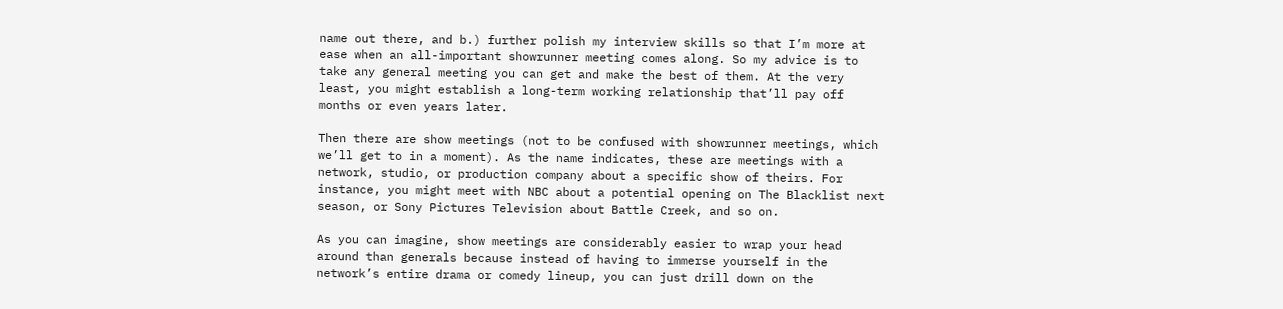name out there, and b.) further polish my interview skills so that I’m more at ease when an all-important showrunner meeting comes along. So my advice is to take any general meeting you can get and make the best of them. At the very least, you might establish a long-term working relationship that’ll pay off months or even years later.

Then there are show meetings (not to be confused with showrunner meetings, which we’ll get to in a moment). As the name indicates, these are meetings with a network, studio, or production company about a specific show of theirs. For instance, you might meet with NBC about a potential opening on The Blacklist next season, or Sony Pictures Television about Battle Creek, and so on.

As you can imagine, show meetings are considerably easier to wrap your head around than generals because instead of having to immerse yourself in the network’s entire drama or comedy lineup, you can just drill down on the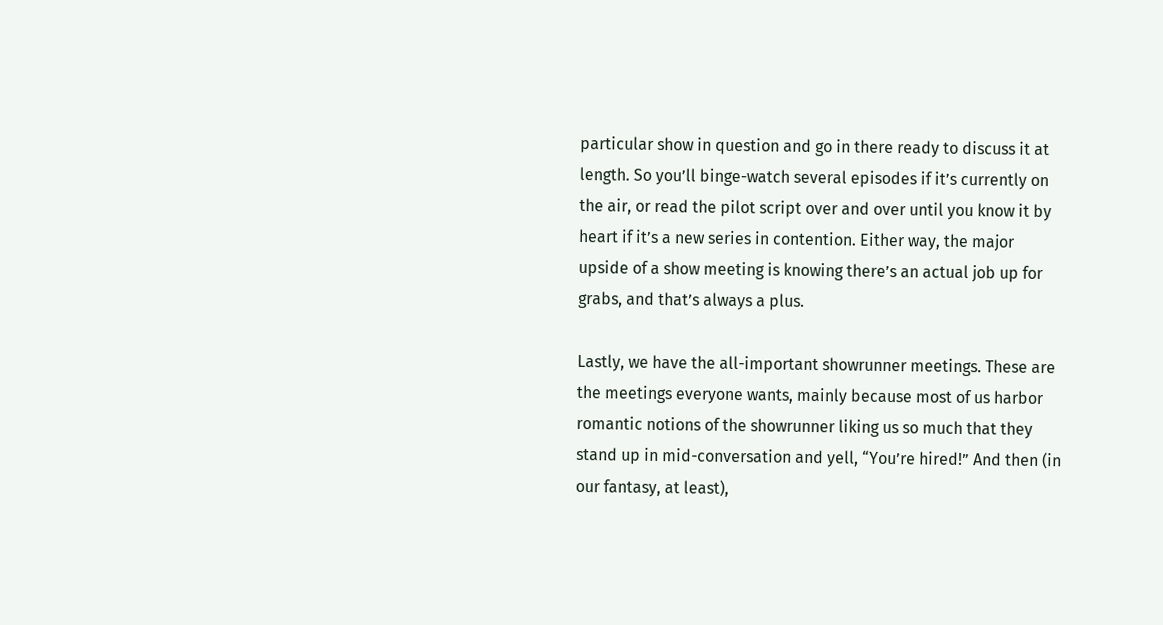particular show in question and go in there ready to discuss it at length. So you’ll binge-watch several episodes if it’s currently on the air, or read the pilot script over and over until you know it by heart if it’s a new series in contention. Either way, the major upside of a show meeting is knowing there’s an actual job up for grabs, and that’s always a plus.

Lastly, we have the all-important showrunner meetings. These are the meetings everyone wants, mainly because most of us harbor romantic notions of the showrunner liking us so much that they stand up in mid-conversation and yell, “You’re hired!” And then (in our fantasy, at least),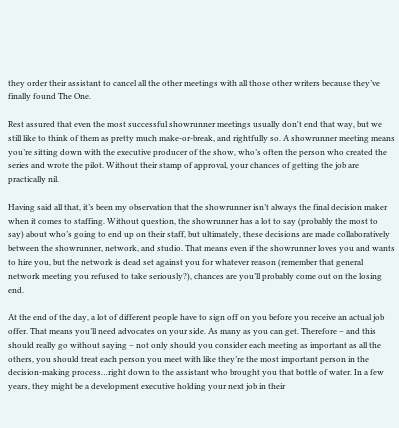they order their assistant to cancel all the other meetings with all those other writers because they’ve finally found The One.

Rest assured that even the most successful showrunner meetings usually don't end that way, but we still like to think of them as pretty much make-or-break, and rightfully so. A showrunner meeting means you’re sitting down with the executive producer of the show, who’s often the person who created the series and wrote the pilot. Without their stamp of approval, your chances of getting the job are practically nil.

Having said all that, it’s been my observation that the showrunner isn’t always the final decision maker when it comes to staffing. Without question, the showrunner has a lot to say (probably the most to say) about who’s going to end up on their staff, but ultimately, these decisions are made collaboratively between the showrunner, network, and studio. That means even if the showrunner loves you and wants to hire you, but the network is dead set against you for whatever reason (remember that general network meeting you refused to take seriously?), chances are you’ll probably come out on the losing end.

At the end of the day, a lot of different people have to sign off on you before you receive an actual job offer. That means you’ll need advocates on your side. As many as you can get. Therefore – and this should really go without saying – not only should you consider each meeting as important as all the others, you should treat each person you meet with like they’re the most important person in the decision-making process…right down to the assistant who brought you that bottle of water. In a few years, they might be a development executive holding your next job in their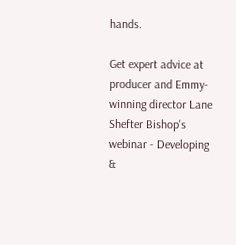hands.

Get expert advice at producer and Emmy-winning director Lane Shefter Bishop's webinar - Developing &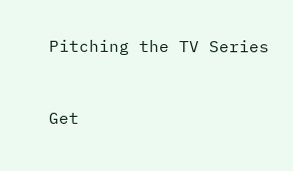Pitching the TV Series


Get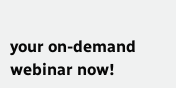your on-demand webinar now!